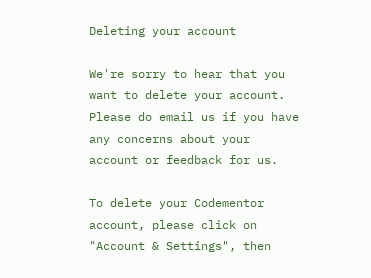Deleting your account

We're sorry to hear that you want to delete your account. Please do email us if you have any concerns about your account or feedback for us.

To delete your Codementor account, please click on "Account & Settings", then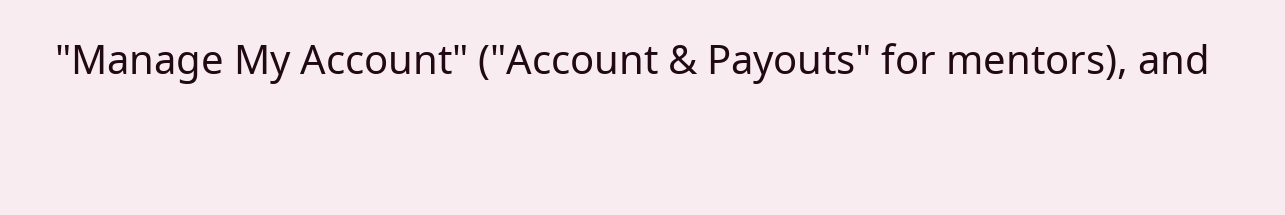"Manage My Account" ("Account & Payouts" for mentors), and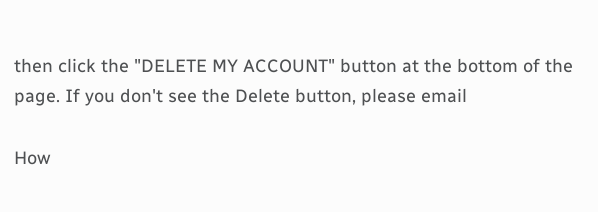then click the "DELETE MY ACCOUNT" button at the bottom of the page. If you don't see the Delete button, please email

How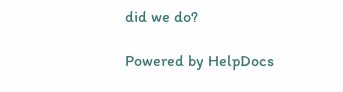did we do?

Powered by HelpDocs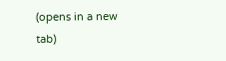(opens in a new tab)